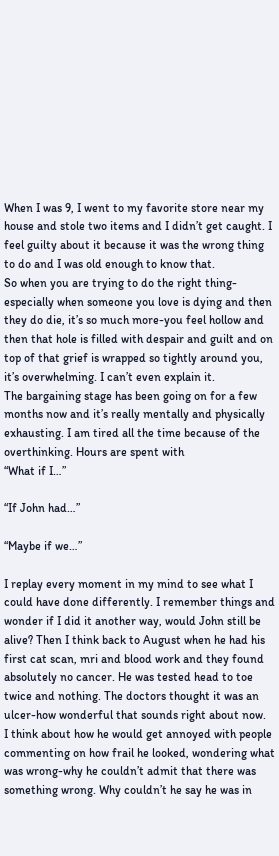When I was 9, I went to my favorite store near my house and stole two items and I didn’t get caught. I feel guilty about it because it was the wrong thing to do and I was old enough to know that.
So when you are trying to do the right thing-especially when someone you love is dying and then they do die, it’s so much more-you feel hollow and then that hole is filled with despair and guilt and on top of that grief is wrapped so tightly around you, it’s overwhelming. I can’t even explain it.
The bargaining stage has been going on for a few months now and it’s really mentally and physically exhausting. I am tired all the time because of the overthinking. Hours are spent with
“What if I…”

“If John had…”

“Maybe if we…”

I replay every moment in my mind to see what I could have done differently. I remember things and wonder if I did it another way, would John still be alive? Then I think back to August when he had his first cat scan, mri and blood work and they found absolutely no cancer. He was tested head to toe twice and nothing. The doctors thought it was an ulcer-how wonderful that sounds right about now.
I think about how he would get annoyed with people commenting on how frail he looked, wondering what was wrong-why he couldn’t admit that there was something wrong. Why couldn’t he say he was in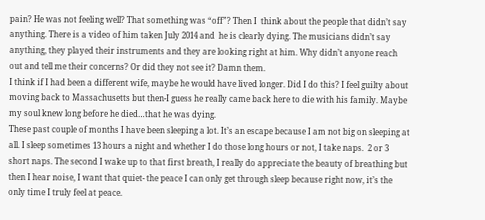pain? He was not feeling well? That something was “off”? Then I  think about the people that didn’t say anything. There is a video of him taken July 2014 and  he is clearly dying. The musicians didn’t say anything, they played their instruments and they are looking right at him. Why didn’t anyone reach out and tell me their concerns? Or did they not see it? Damn them.
I think if I had been a different wife, maybe he would have lived longer. Did I do this? I feel guilty about moving back to Massachusetts but then-I guess he really came back here to die with his family. Maybe my soul knew long before he died…that he was dying.
These past couple of months I have been sleeping a lot. It’s an escape because I am not big on sleeping at all. I sleep sometimes 13 hours a night and whether I do those long hours or not, I take naps.  2 or 3 short naps. The second I wake up to that first breath, I really do appreciate the beauty of breathing but then I hear noise, I want that quiet- the peace I can only get through sleep because right now, it’s the only time I truly feel at peace.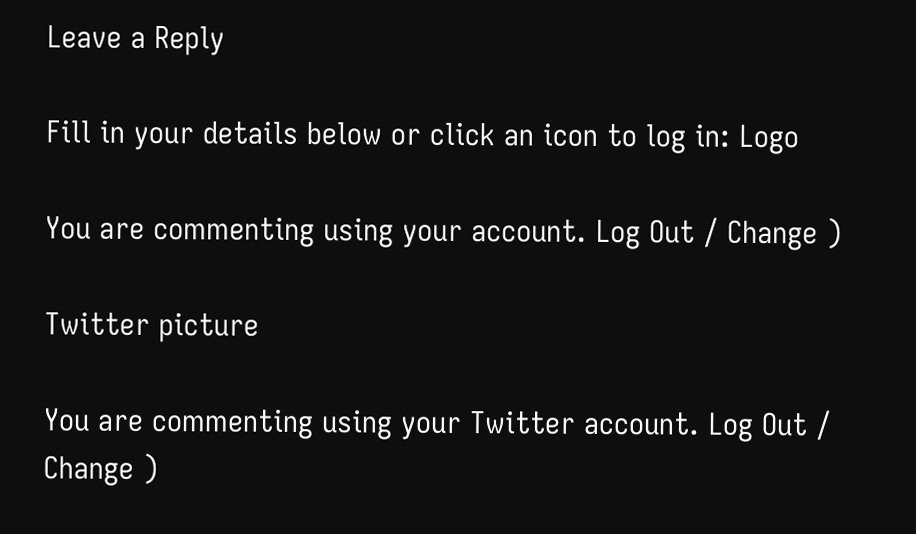Leave a Reply

Fill in your details below or click an icon to log in: Logo

You are commenting using your account. Log Out / Change )

Twitter picture

You are commenting using your Twitter account. Log Out / Change )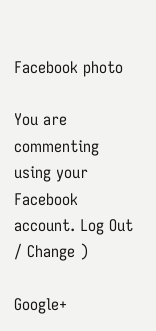Facebook photo

You are commenting using your Facebook account. Log Out / Change )

Google+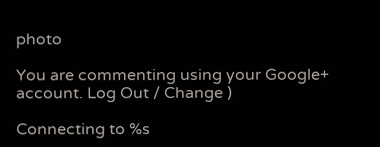photo

You are commenting using your Google+ account. Log Out / Change )

Connecting to %s